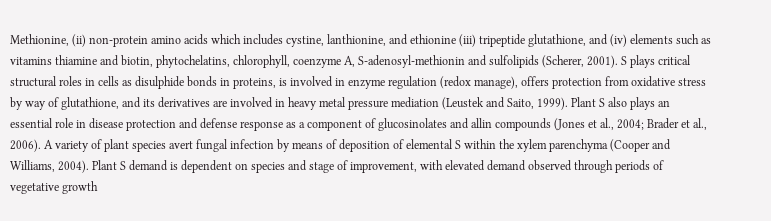Methionine, (ii) non-protein amino acids which includes cystine, lanthionine, and ethionine (iii) tripeptide glutathione, and (iv) elements such as vitamins thiamine and biotin, phytochelatins, chlorophyll, coenzyme A, S-adenosyl-methionin and sulfolipids (Scherer, 2001). S plays critical structural roles in cells as disulphide bonds in proteins, is involved in enzyme regulation (redox manage), offers protection from oxidative stress by way of glutathione, and its derivatives are involved in heavy metal pressure mediation (Leustek and Saito, 1999). Plant S also plays an essential role in disease protection and defense response as a component of glucosinolates and allin compounds (Jones et al., 2004; Brader et al., 2006). A variety of plant species avert fungal infection by means of deposition of elemental S within the xylem parenchyma (Cooper and Williams, 2004). Plant S demand is dependent on species and stage of improvement, with elevated demand observed through periods of vegetative growth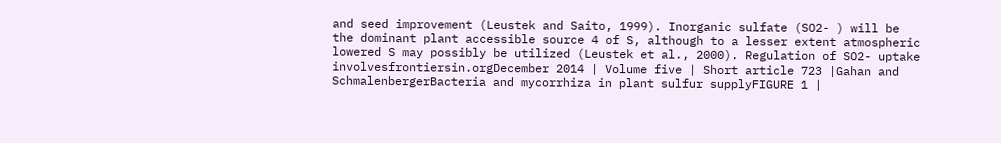and seed improvement (Leustek and Saito, 1999). Inorganic sulfate (SO2- ) will be the dominant plant accessible source 4 of S, although to a lesser extent atmospheric lowered S may possibly be utilized (Leustek et al., 2000). Regulation of SO2- uptake involvesfrontiersin.orgDecember 2014 | Volume five | Short article 723 |Gahan and SchmalenbergerBacteria and mycorrhiza in plant sulfur supplyFIGURE 1 |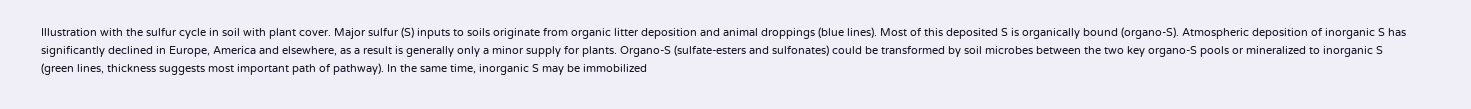Illustration with the sulfur cycle in soil with plant cover. Major sulfur (S) inputs to soils originate from organic litter deposition and animal droppings (blue lines). Most of this deposited S is organically bound (organo-S). Atmospheric deposition of inorganic S has significantly declined in Europe, America and elsewhere, as a result is generally only a minor supply for plants. Organo-S (sulfate-esters and sulfonates) could be transformed by soil microbes between the two key organo-S pools or mineralized to inorganic S (green lines, thickness suggests most important path of pathway). In the same time, inorganic S may be immobilized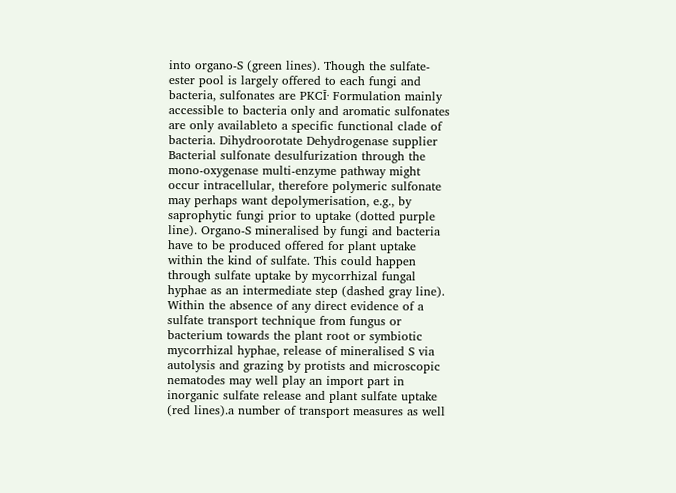into organo-S (green lines). Though the sulfate-ester pool is largely offered to each fungi and bacteria, sulfonates are PKCĪ· Formulation mainly accessible to bacteria only and aromatic sulfonates are only availableto a specific functional clade of bacteria. Dihydroorotate Dehydrogenase supplier Bacterial sulfonate desulfurization through the mono-oxygenase multi-enzyme pathway might occur intracellular, therefore polymeric sulfonate may perhaps want depolymerisation, e.g., by saprophytic fungi prior to uptake (dotted purple line). Organo-S mineralised by fungi and bacteria have to be produced offered for plant uptake within the kind of sulfate. This could happen through sulfate uptake by mycorrhizal fungal hyphae as an intermediate step (dashed gray line). Within the absence of any direct evidence of a sulfate transport technique from fungus or bacterium towards the plant root or symbiotic mycorrhizal hyphae, release of mineralised S via autolysis and grazing by protists and microscopic nematodes may well play an import part in inorganic sulfate release and plant sulfate uptake (red lines).a number of transport measures as well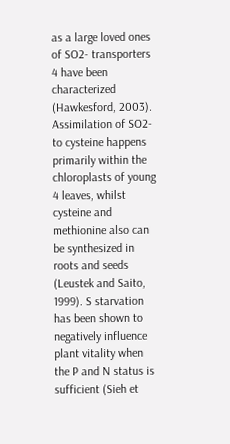as a large loved ones of SO2- transporters 4 have been characterized (Hawkesford, 2003). Assimilation of SO2- to cysteine happens primarily within the chloroplasts of young 4 leaves, whilst cysteine and methionine also can be synthesized in roots and seeds (Leustek and Saito, 1999). S starvation has been shown to negatively influence plant vitality when the P and N status is sufficient (Sieh et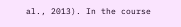al., 2013). In the course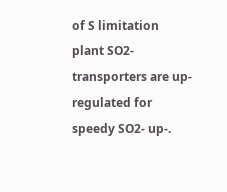of S limitation plant SO2- transporters are up-regulated for speedy SO2- up-.